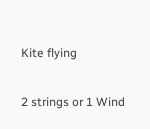Kite flying

2 strings or 1 Wind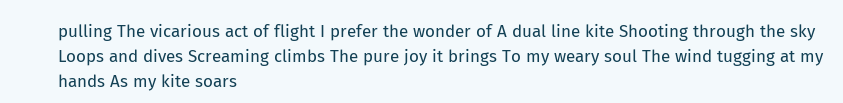pulling The vicarious act of flight I prefer the wonder of A dual line kite Shooting through the sky Loops and dives Screaming climbs The pure joy it brings To my weary soul The wind tugging at my hands As my kite soars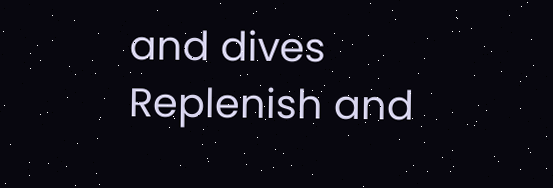and dives Replenish and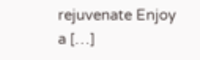rejuvenate Enjoy a […]